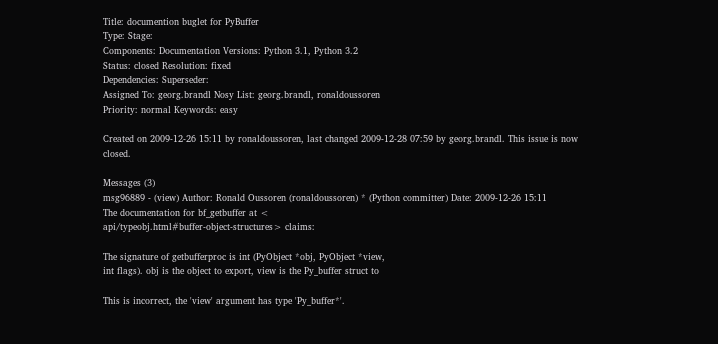Title: documention buglet for PyBuffer
Type: Stage:
Components: Documentation Versions: Python 3.1, Python 3.2
Status: closed Resolution: fixed
Dependencies: Superseder:
Assigned To: georg.brandl Nosy List: georg.brandl, ronaldoussoren
Priority: normal Keywords: easy

Created on 2009-12-26 15:11 by ronaldoussoren, last changed 2009-12-28 07:59 by georg.brandl. This issue is now closed.

Messages (3)
msg96889 - (view) Author: Ronald Oussoren (ronaldoussoren) * (Python committer) Date: 2009-12-26 15:11
The documentation for bf_getbuffer at <
api/typeobj.html#buffer-object-structures> claims:

The signature of getbufferproc is int (PyObject *obj, PyObject *view,
int flags). obj is the object to export, view is the Py_buffer struct to

This is incorrect, the 'view' argument has type 'Py_buffer*'.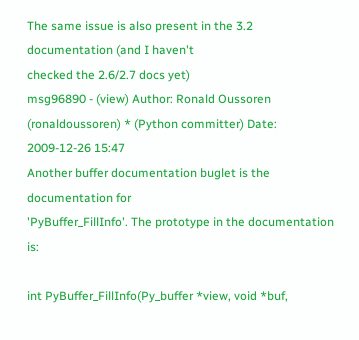The same issue is also present in the 3.2 documentation (and I haven't
checked the 2.6/2.7 docs yet)
msg96890 - (view) Author: Ronald Oussoren (ronaldoussoren) * (Python committer) Date: 2009-12-26 15:47
Another buffer documentation buglet is the documentation for
'PyBuffer_FillInfo'. The prototype in the documentation is:

int PyBuffer_FillInfo(Py_buffer *view, void *buf,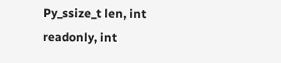Py_ssize_t len, int
readonly, int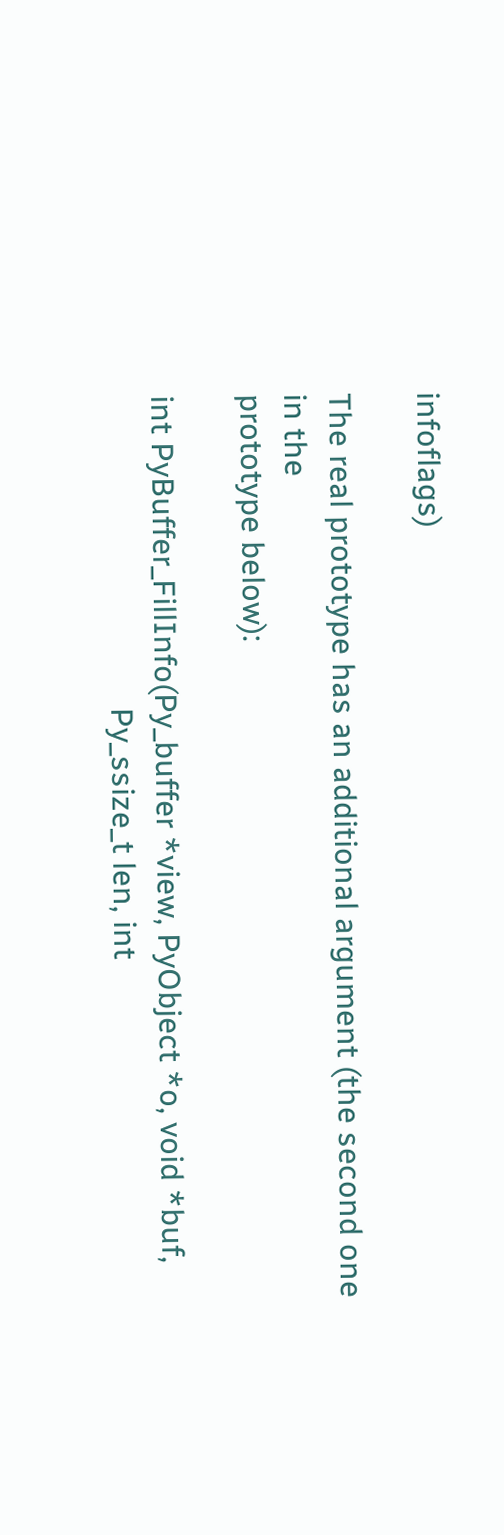infoflags)

The real prototype has an additional argument (the second one in the
prototype below):

int PyBuffer_FillInfo(Py_buffer *view, PyObject *o, void *buf,
                                       Py_ssize_t len, int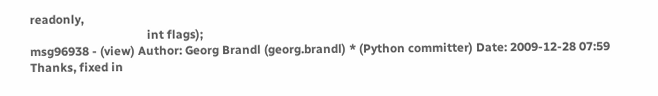readonly,
                                       int flags);
msg96938 - (view) Author: Georg Brandl (georg.brandl) * (Python committer) Date: 2009-12-28 07:59
Thanks, fixed in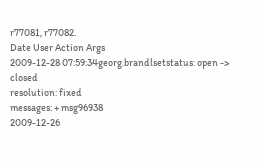r77081, r77082.
Date User Action Args
2009-12-28 07:59:34georg.brandlsetstatus: open -> closed
resolution: fixed
messages: + msg96938
2009-12-26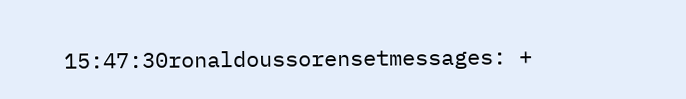15:47:30ronaldoussorensetmessages: +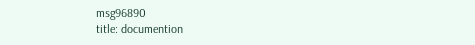msg96890
title: documention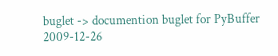buglet -> documention buglet for PyBuffer
2009-12-26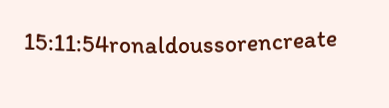15:11:54ronaldoussorencreate